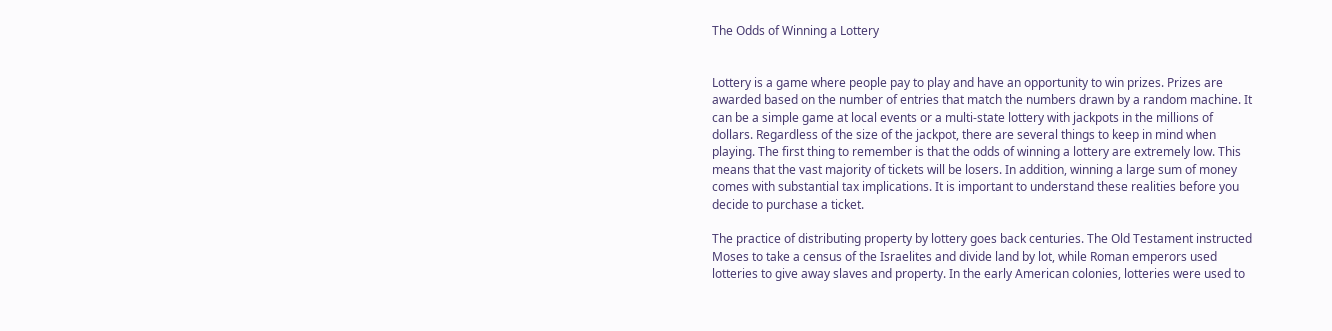The Odds of Winning a Lottery


Lottery is a game where people pay to play and have an opportunity to win prizes. Prizes are awarded based on the number of entries that match the numbers drawn by a random machine. It can be a simple game at local events or a multi-state lottery with jackpots in the millions of dollars. Regardless of the size of the jackpot, there are several things to keep in mind when playing. The first thing to remember is that the odds of winning a lottery are extremely low. This means that the vast majority of tickets will be losers. In addition, winning a large sum of money comes with substantial tax implications. It is important to understand these realities before you decide to purchase a ticket.

The practice of distributing property by lottery goes back centuries. The Old Testament instructed Moses to take a census of the Israelites and divide land by lot, while Roman emperors used lotteries to give away slaves and property. In the early American colonies, lotteries were used to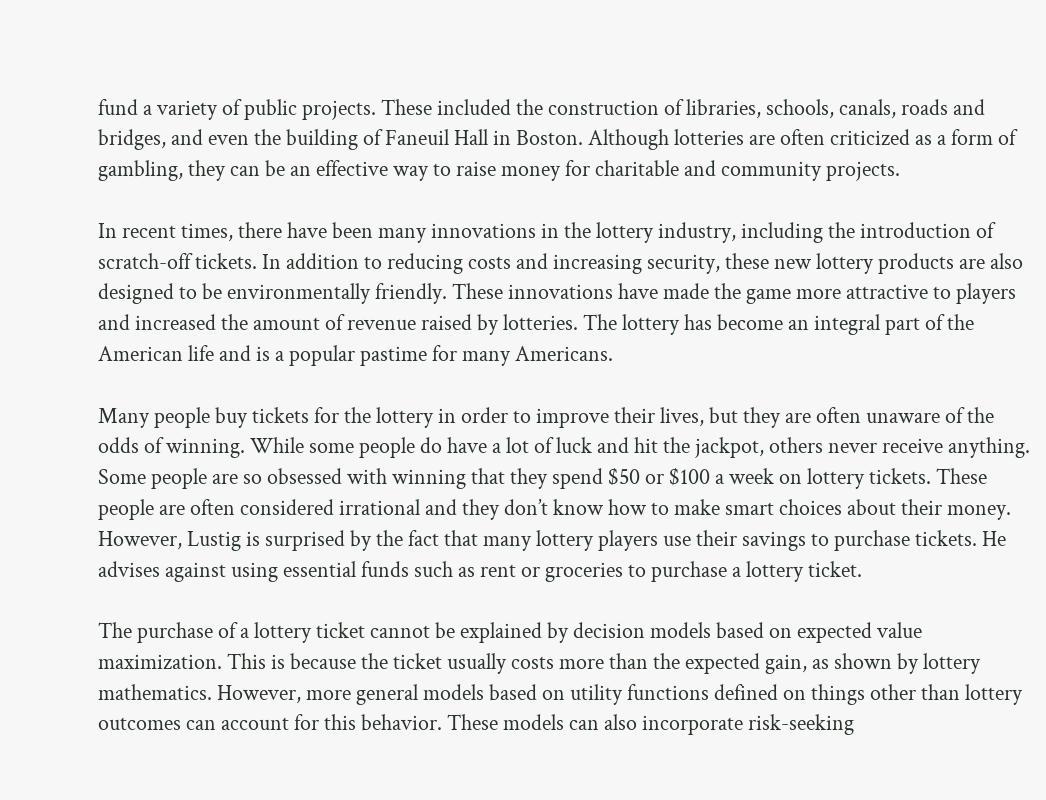fund a variety of public projects. These included the construction of libraries, schools, canals, roads and bridges, and even the building of Faneuil Hall in Boston. Although lotteries are often criticized as a form of gambling, they can be an effective way to raise money for charitable and community projects.

In recent times, there have been many innovations in the lottery industry, including the introduction of scratch-off tickets. In addition to reducing costs and increasing security, these new lottery products are also designed to be environmentally friendly. These innovations have made the game more attractive to players and increased the amount of revenue raised by lotteries. The lottery has become an integral part of the American life and is a popular pastime for many Americans.

Many people buy tickets for the lottery in order to improve their lives, but they are often unaware of the odds of winning. While some people do have a lot of luck and hit the jackpot, others never receive anything. Some people are so obsessed with winning that they spend $50 or $100 a week on lottery tickets. These people are often considered irrational and they don’t know how to make smart choices about their money. However, Lustig is surprised by the fact that many lottery players use their savings to purchase tickets. He advises against using essential funds such as rent or groceries to purchase a lottery ticket.

The purchase of a lottery ticket cannot be explained by decision models based on expected value maximization. This is because the ticket usually costs more than the expected gain, as shown by lottery mathematics. However, more general models based on utility functions defined on things other than lottery outcomes can account for this behavior. These models can also incorporate risk-seeking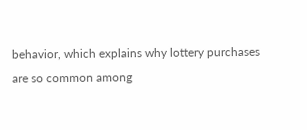behavior, which explains why lottery purchases are so common among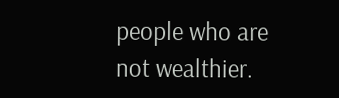people who are not wealthier.